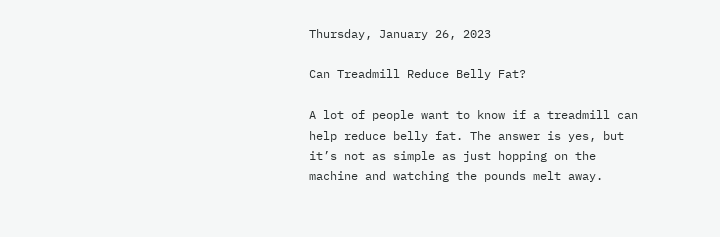Thursday, January 26, 2023

Can Treadmill Reduce Belly Fat?

A lot of people want to know if a treadmill can help reduce belly fat. The answer is yes, but it’s not as simple as just hopping on the machine and watching the pounds melt away.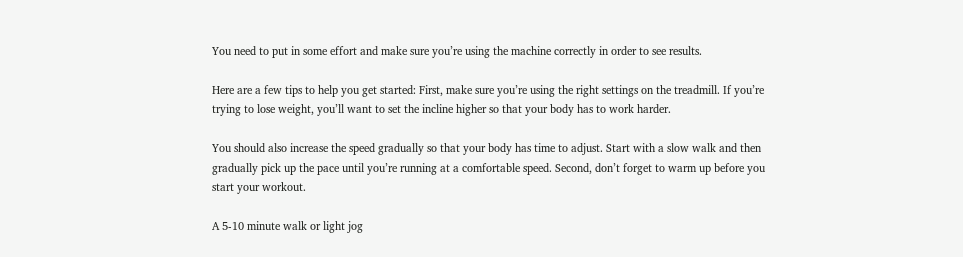You need to put in some effort and make sure you’re using the machine correctly in order to see results.

Here are a few tips to help you get started: First, make sure you’re using the right settings on the treadmill. If you’re trying to lose weight, you’ll want to set the incline higher so that your body has to work harder.

You should also increase the speed gradually so that your body has time to adjust. Start with a slow walk and then gradually pick up the pace until you’re running at a comfortable speed. Second, don’t forget to warm up before you start your workout.

A 5-10 minute walk or light jog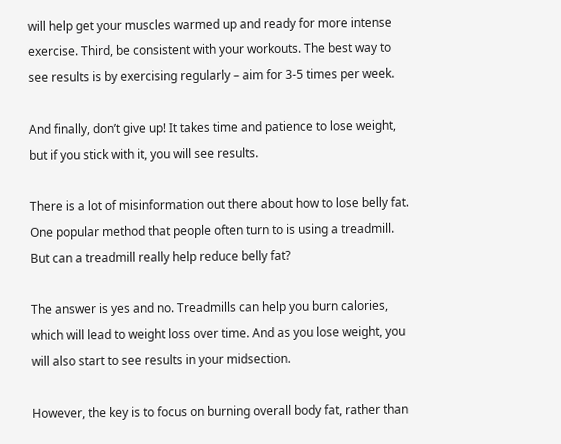will help get your muscles warmed up and ready for more intense exercise. Third, be consistent with your workouts. The best way to see results is by exercising regularly – aim for 3-5 times per week.

And finally, don’t give up! It takes time and patience to lose weight, but if you stick with it, you will see results.

There is a lot of misinformation out there about how to lose belly fat. One popular method that people often turn to is using a treadmill. But can a treadmill really help reduce belly fat?

The answer is yes and no. Treadmills can help you burn calories, which will lead to weight loss over time. And as you lose weight, you will also start to see results in your midsection.

However, the key is to focus on burning overall body fat, rather than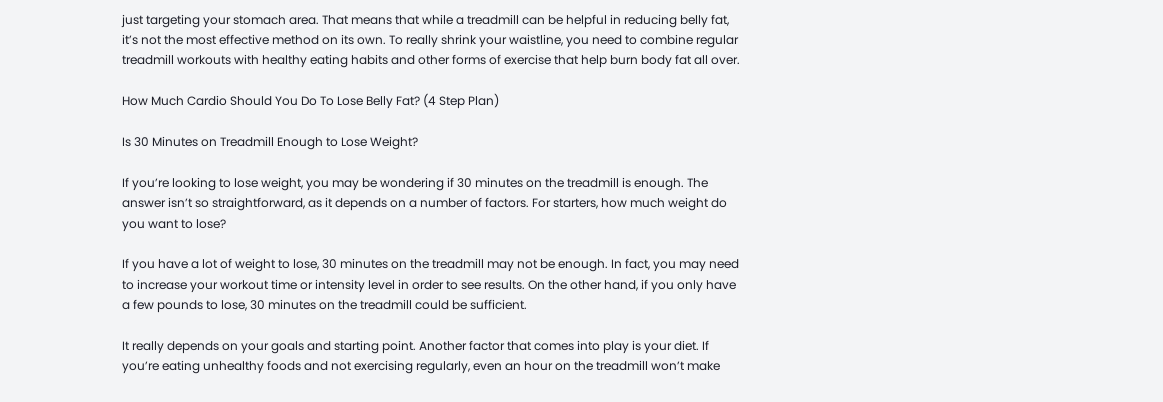just targeting your stomach area. That means that while a treadmill can be helpful in reducing belly fat, it’s not the most effective method on its own. To really shrink your waistline, you need to combine regular treadmill workouts with healthy eating habits and other forms of exercise that help burn body fat all over.

How Much Cardio Should You Do To Lose Belly Fat? (4 Step Plan)

Is 30 Minutes on Treadmill Enough to Lose Weight?

If you’re looking to lose weight, you may be wondering if 30 minutes on the treadmill is enough. The answer isn’t so straightforward, as it depends on a number of factors. For starters, how much weight do you want to lose?

If you have a lot of weight to lose, 30 minutes on the treadmill may not be enough. In fact, you may need to increase your workout time or intensity level in order to see results. On the other hand, if you only have a few pounds to lose, 30 minutes on the treadmill could be sufficient.

It really depends on your goals and starting point. Another factor that comes into play is your diet. If you’re eating unhealthy foods and not exercising regularly, even an hour on the treadmill won’t make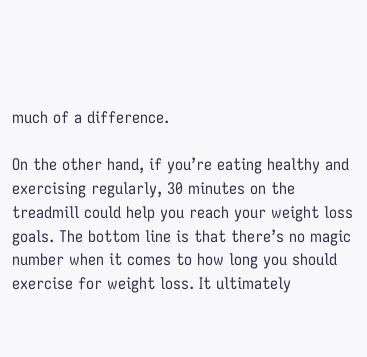much of a difference.

On the other hand, if you’re eating healthy and exercising regularly, 30 minutes on the treadmill could help you reach your weight loss goals. The bottom line is that there’s no magic number when it comes to how long you should exercise for weight loss. It ultimately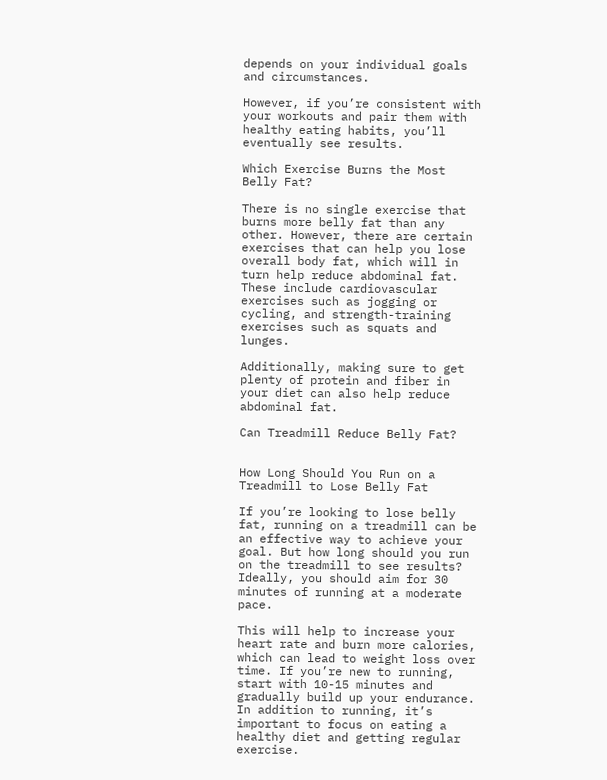depends on your individual goals and circumstances.

However, if you’re consistent with your workouts and pair them with healthy eating habits, you’ll eventually see results.

Which Exercise Burns the Most Belly Fat?

There is no single exercise that burns more belly fat than any other. However, there are certain exercises that can help you lose overall body fat, which will in turn help reduce abdominal fat. These include cardiovascular exercises such as jogging or cycling, and strength-training exercises such as squats and lunges.

Additionally, making sure to get plenty of protein and fiber in your diet can also help reduce abdominal fat.

Can Treadmill Reduce Belly Fat?


How Long Should You Run on a Treadmill to Lose Belly Fat

If you’re looking to lose belly fat, running on a treadmill can be an effective way to achieve your goal. But how long should you run on the treadmill to see results? Ideally, you should aim for 30 minutes of running at a moderate pace.

This will help to increase your heart rate and burn more calories, which can lead to weight loss over time. If you’re new to running, start with 10-15 minutes and gradually build up your endurance. In addition to running, it’s important to focus on eating a healthy diet and getting regular exercise.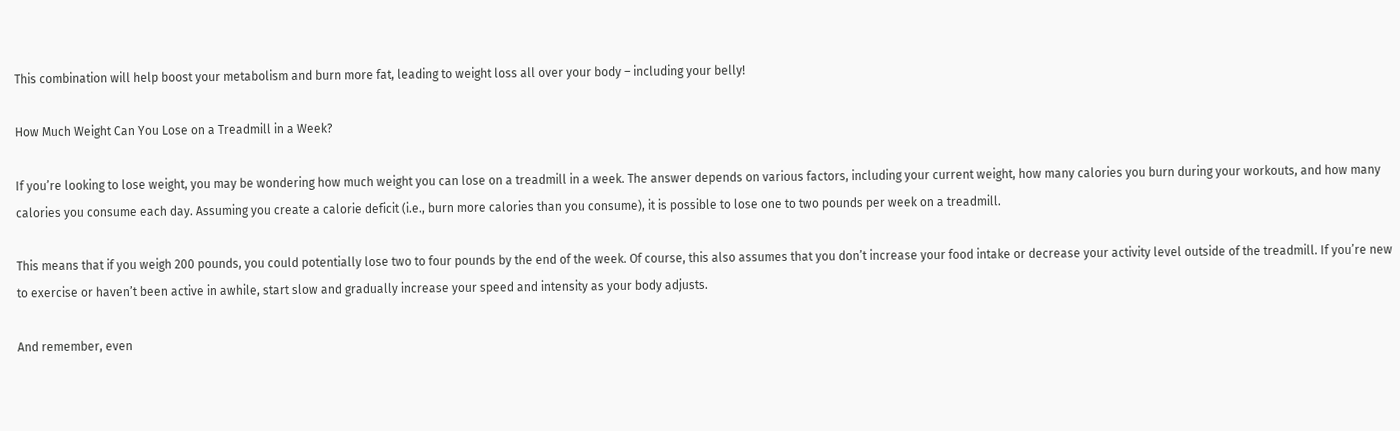This combination will help boost your metabolism and burn more fat, leading to weight loss all over your body – including your belly!

How Much Weight Can You Lose on a Treadmill in a Week?

If you’re looking to lose weight, you may be wondering how much weight you can lose on a treadmill in a week. The answer depends on various factors, including your current weight, how many calories you burn during your workouts, and how many calories you consume each day. Assuming you create a calorie deficit (i.e., burn more calories than you consume), it is possible to lose one to two pounds per week on a treadmill.

This means that if you weigh 200 pounds, you could potentially lose two to four pounds by the end of the week. Of course, this also assumes that you don’t increase your food intake or decrease your activity level outside of the treadmill. If you’re new to exercise or haven’t been active in awhile, start slow and gradually increase your speed and intensity as your body adjusts.

And remember, even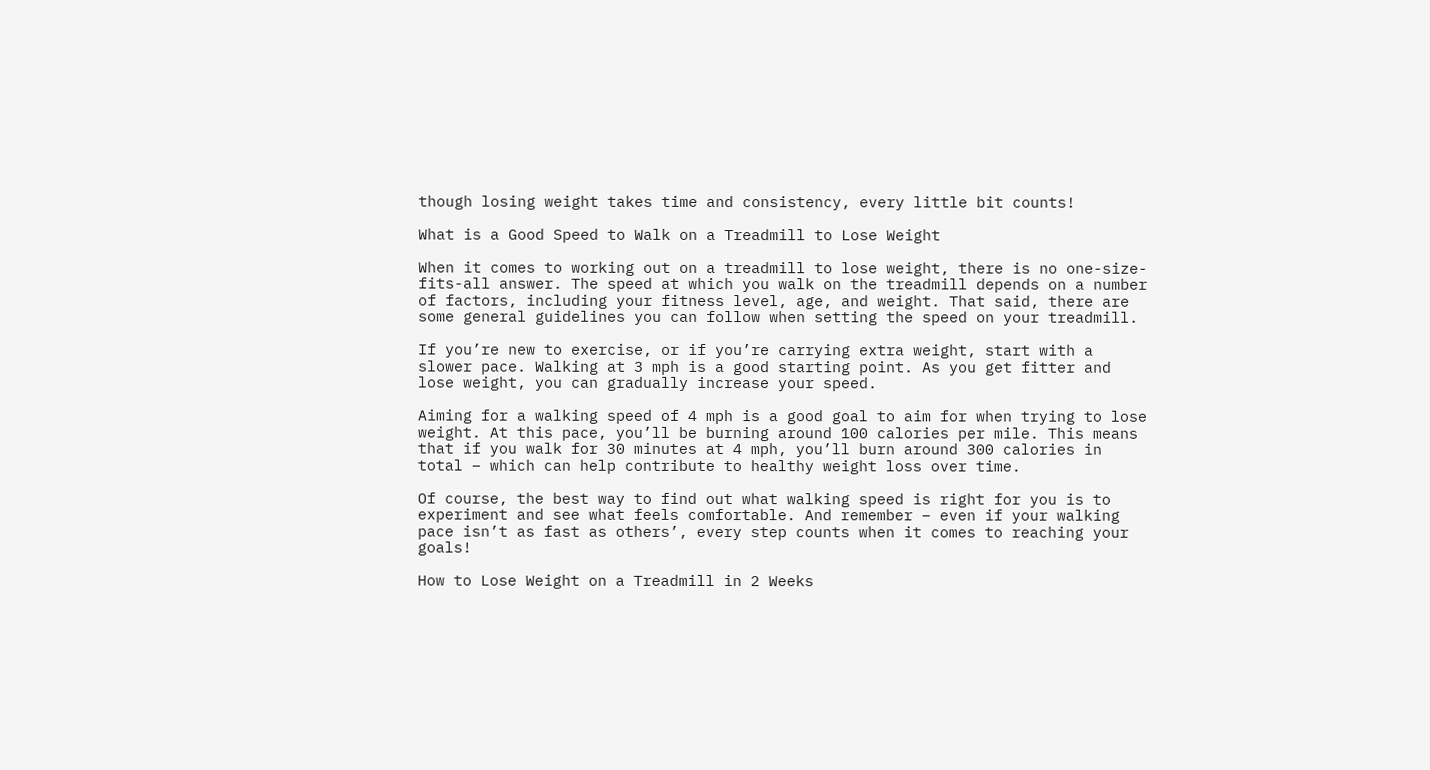though losing weight takes time and consistency, every little bit counts!

What is a Good Speed to Walk on a Treadmill to Lose Weight

When it comes to working out on a treadmill to lose weight, there is no one-size-fits-all answer. The speed at which you walk on the treadmill depends on a number of factors, including your fitness level, age, and weight. That said, there are some general guidelines you can follow when setting the speed on your treadmill.

If you’re new to exercise, or if you’re carrying extra weight, start with a slower pace. Walking at 3 mph is a good starting point. As you get fitter and lose weight, you can gradually increase your speed.

Aiming for a walking speed of 4 mph is a good goal to aim for when trying to lose weight. At this pace, you’ll be burning around 100 calories per mile. This means that if you walk for 30 minutes at 4 mph, you’ll burn around 300 calories in total – which can help contribute to healthy weight loss over time.

Of course, the best way to find out what walking speed is right for you is to experiment and see what feels comfortable. And remember – even if your walking pace isn’t as fast as others’, every step counts when it comes to reaching your goals!

How to Lose Weight on a Treadmill in 2 Weeks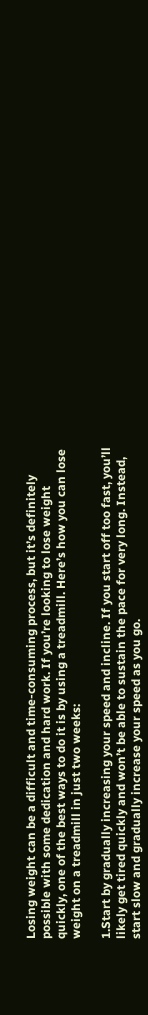Losing weight can be a difficult and time-consuming process, but it’s definitely possible with some dedication and hard work. If you’re looking to lose weight quickly, one of the best ways to do it is by using a treadmill. Here’s how you can lose weight on a treadmill in just two weeks:

1.Start by gradually increasing your speed and incline. If you start off too fast, you’ll likely get tired quickly and won’t be able to sustain the pace for very long. Instead, start slow and gradually increase your speed as you go.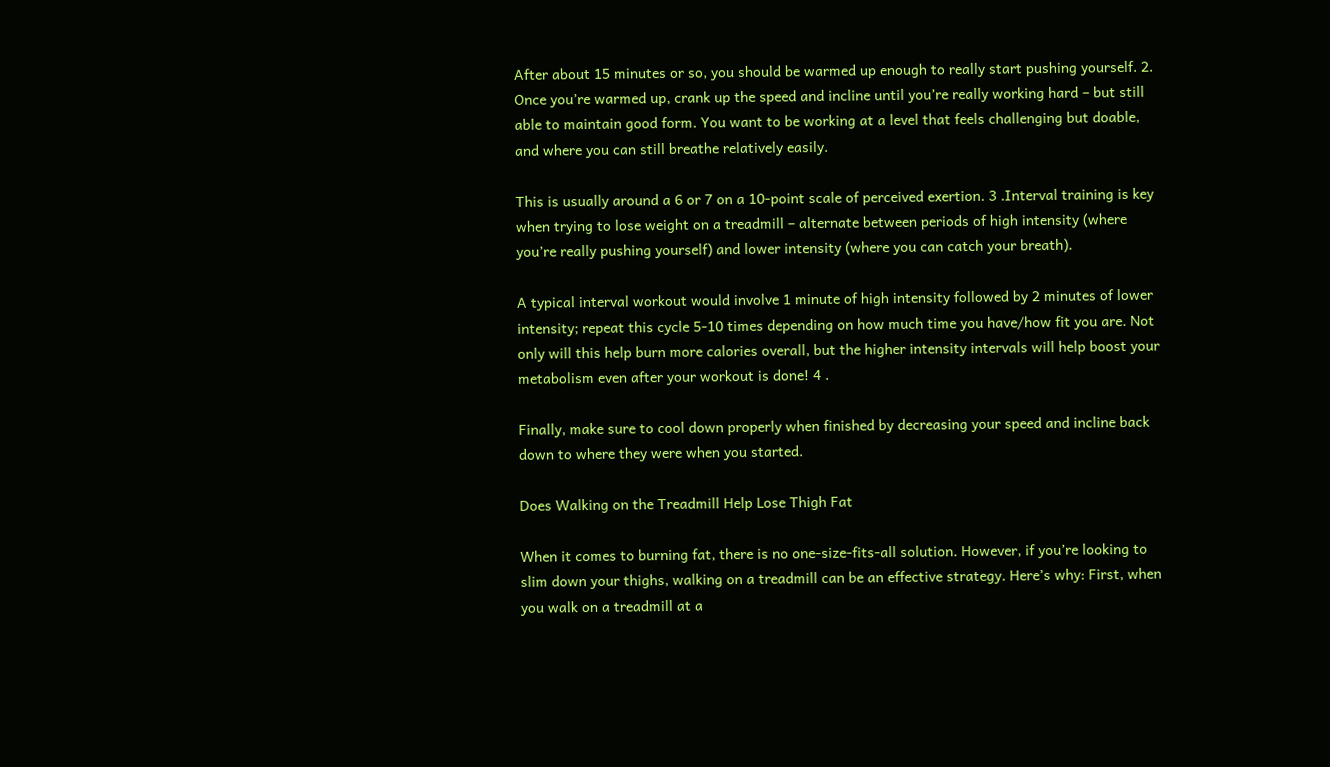After about 15 minutes or so, you should be warmed up enough to really start pushing yourself. 2. Once you’re warmed up, crank up the speed and incline until you’re really working hard – but still able to maintain good form. You want to be working at a level that feels challenging but doable, and where you can still breathe relatively easily.

This is usually around a 6 or 7 on a 10-point scale of perceived exertion. 3 .Interval training is key when trying to lose weight on a treadmill – alternate between periods of high intensity (where you’re really pushing yourself) and lower intensity (where you can catch your breath).

A typical interval workout would involve 1 minute of high intensity followed by 2 minutes of lower intensity; repeat this cycle 5-10 times depending on how much time you have/how fit you are. Not only will this help burn more calories overall, but the higher intensity intervals will help boost your metabolism even after your workout is done! 4 .

Finally, make sure to cool down properly when finished by decreasing your speed and incline back down to where they were when you started.

Does Walking on the Treadmill Help Lose Thigh Fat

When it comes to burning fat, there is no one-size-fits-all solution. However, if you’re looking to slim down your thighs, walking on a treadmill can be an effective strategy. Here’s why: First, when you walk on a treadmill at a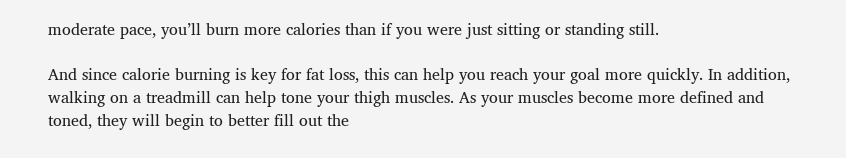moderate pace, you’ll burn more calories than if you were just sitting or standing still.

And since calorie burning is key for fat loss, this can help you reach your goal more quickly. In addition, walking on a treadmill can help tone your thigh muscles. As your muscles become more defined and toned, they will begin to better fill out the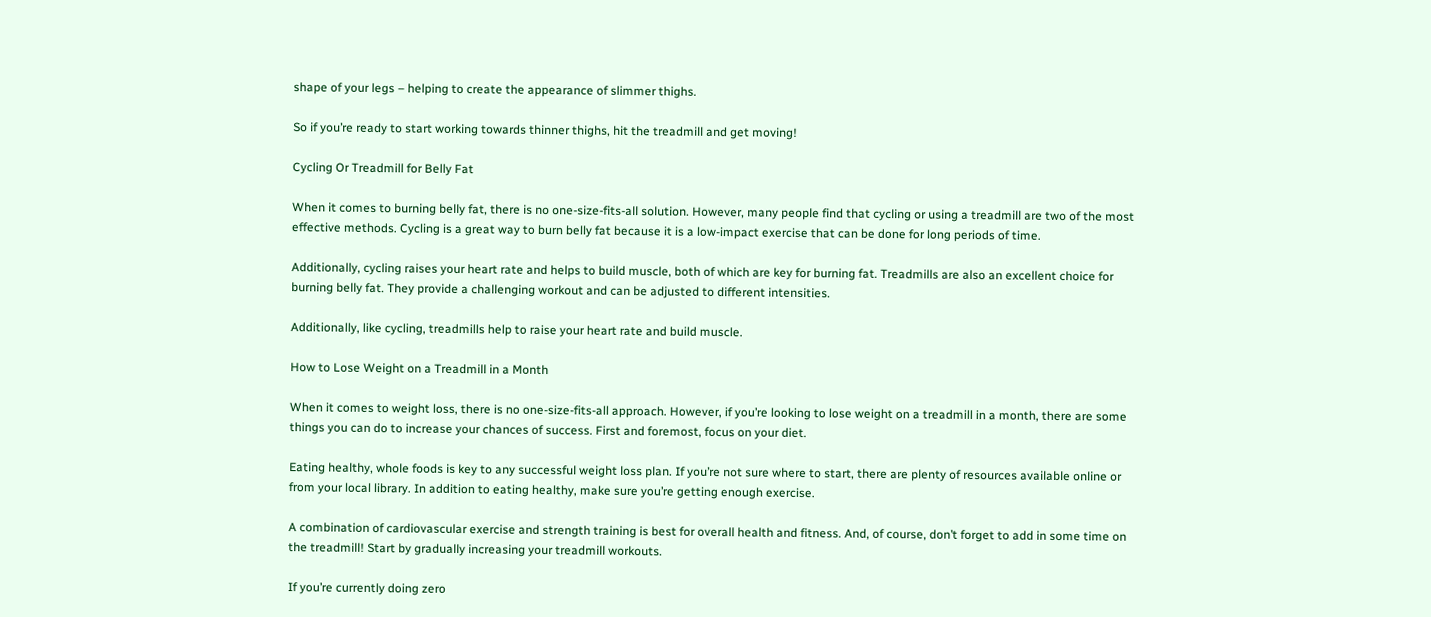shape of your legs – helping to create the appearance of slimmer thighs.

So if you’re ready to start working towards thinner thighs, hit the treadmill and get moving!

Cycling Or Treadmill for Belly Fat

When it comes to burning belly fat, there is no one-size-fits-all solution. However, many people find that cycling or using a treadmill are two of the most effective methods. Cycling is a great way to burn belly fat because it is a low-impact exercise that can be done for long periods of time.

Additionally, cycling raises your heart rate and helps to build muscle, both of which are key for burning fat. Treadmills are also an excellent choice for burning belly fat. They provide a challenging workout and can be adjusted to different intensities.

Additionally, like cycling, treadmills help to raise your heart rate and build muscle.

How to Lose Weight on a Treadmill in a Month

When it comes to weight loss, there is no one-size-fits-all approach. However, if you’re looking to lose weight on a treadmill in a month, there are some things you can do to increase your chances of success. First and foremost, focus on your diet.

Eating healthy, whole foods is key to any successful weight loss plan. If you’re not sure where to start, there are plenty of resources available online or from your local library. In addition to eating healthy, make sure you’re getting enough exercise.

A combination of cardiovascular exercise and strength training is best for overall health and fitness. And, of course, don’t forget to add in some time on the treadmill! Start by gradually increasing your treadmill workouts.

If you’re currently doing zero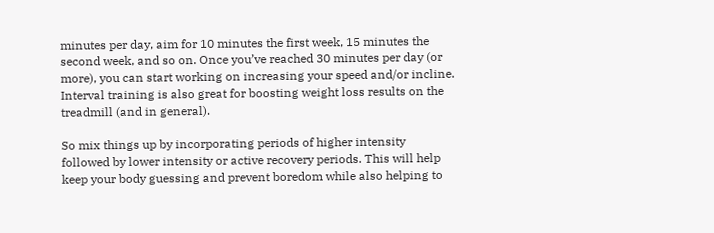minutes per day, aim for 10 minutes the first week, 15 minutes the second week, and so on. Once you’ve reached 30 minutes per day (or more), you can start working on increasing your speed and/or incline. Interval training is also great for boosting weight loss results on the treadmill (and in general).

So mix things up by incorporating periods of higher intensity followed by lower intensity or active recovery periods. This will help keep your body guessing and prevent boredom while also helping to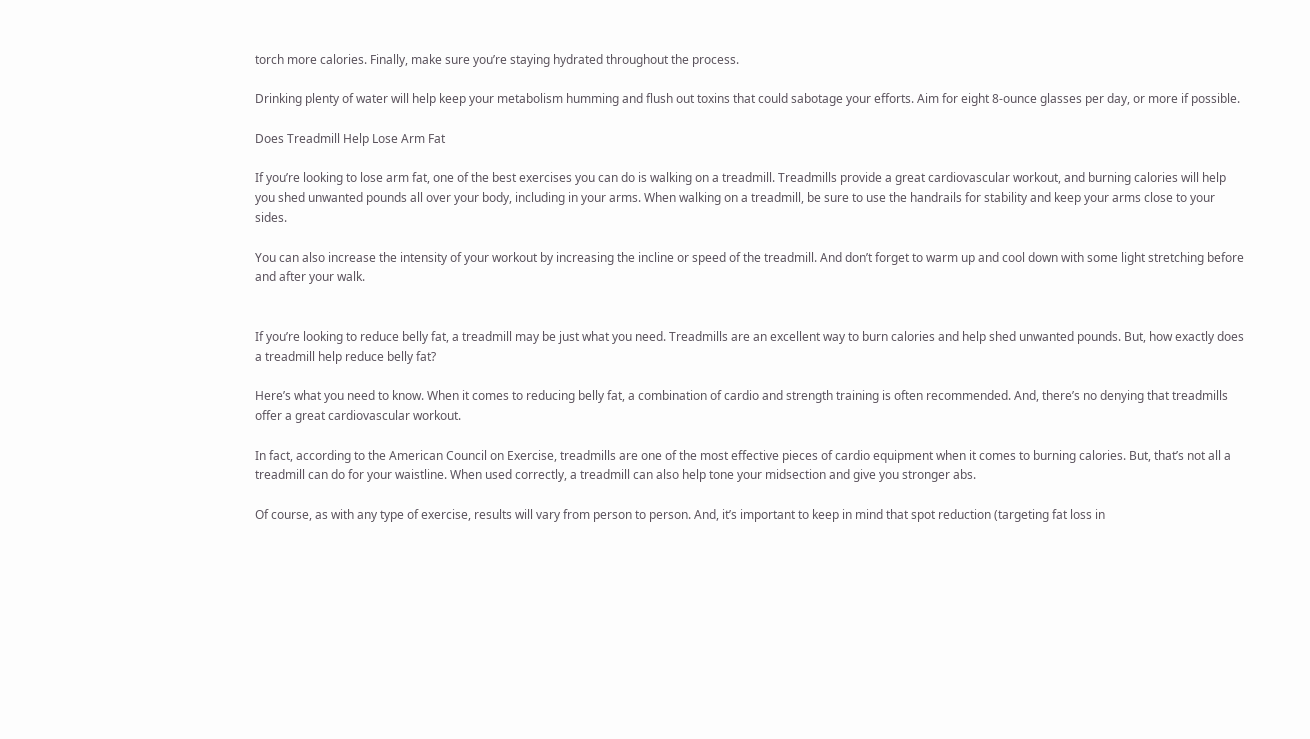torch more calories. Finally, make sure you’re staying hydrated throughout the process.

Drinking plenty of water will help keep your metabolism humming and flush out toxins that could sabotage your efforts. Aim for eight 8-ounce glasses per day, or more if possible.

Does Treadmill Help Lose Arm Fat

If you’re looking to lose arm fat, one of the best exercises you can do is walking on a treadmill. Treadmills provide a great cardiovascular workout, and burning calories will help you shed unwanted pounds all over your body, including in your arms. When walking on a treadmill, be sure to use the handrails for stability and keep your arms close to your sides.

You can also increase the intensity of your workout by increasing the incline or speed of the treadmill. And don’t forget to warm up and cool down with some light stretching before and after your walk.


If you’re looking to reduce belly fat, a treadmill may be just what you need. Treadmills are an excellent way to burn calories and help shed unwanted pounds. But, how exactly does a treadmill help reduce belly fat?

Here’s what you need to know. When it comes to reducing belly fat, a combination of cardio and strength training is often recommended. And, there’s no denying that treadmills offer a great cardiovascular workout.

In fact, according to the American Council on Exercise, treadmills are one of the most effective pieces of cardio equipment when it comes to burning calories. But, that’s not all a treadmill can do for your waistline. When used correctly, a treadmill can also help tone your midsection and give you stronger abs.

Of course, as with any type of exercise, results will vary from person to person. And, it’s important to keep in mind that spot reduction (targeting fat loss in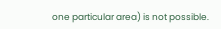one particular area) is not possible.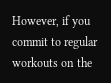However, if you commit to regular workouts on the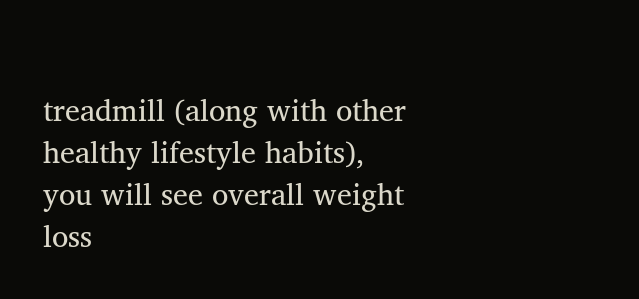treadmill (along with other healthy lifestyle habits), you will see overall weight loss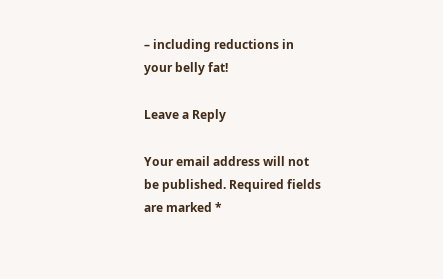– including reductions in your belly fat!

Leave a Reply

Your email address will not be published. Required fields are marked *